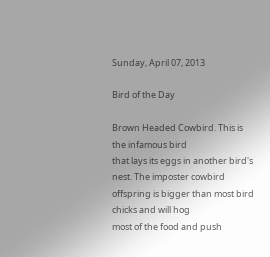Sunday, April 07, 2013

Bird of the Day

Brown Headed Cowbird. This is the infamous bird
that lays its eggs in another bird's nest. The imposter cowbird
offspring is bigger than most bird chicks and will hog
most of the food and push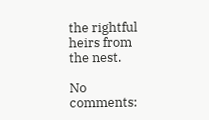the rightful heirs from the nest.

No comments: